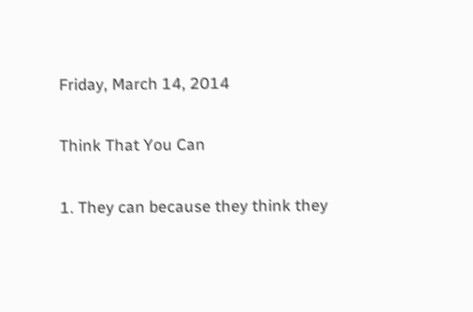Friday, March 14, 2014

Think That You Can

1. They can because they think they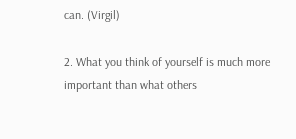can. (Virgil)

2. What you think of yourself is much more important than what others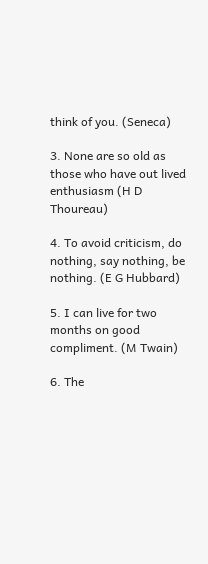think of you. (Seneca)

3. None are so old as those who have out lived enthusiasm (H D Thoureau)

4. To avoid criticism, do nothing, say nothing, be nothing. (E G Hubbard)

5. I can live for two months on good compliment. (M Twain)

6. The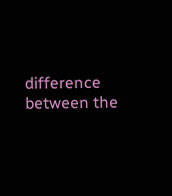difference between the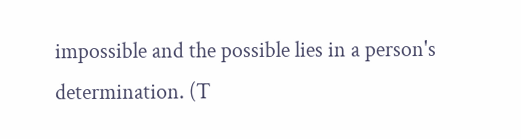impossible and the possible lies in a person's determination. (T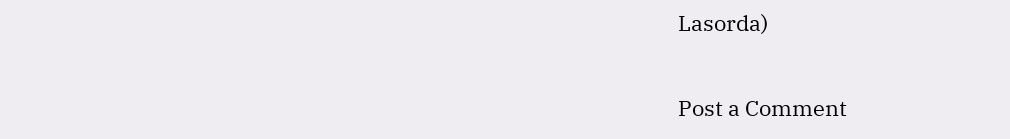Lasorda)


Post a Comment